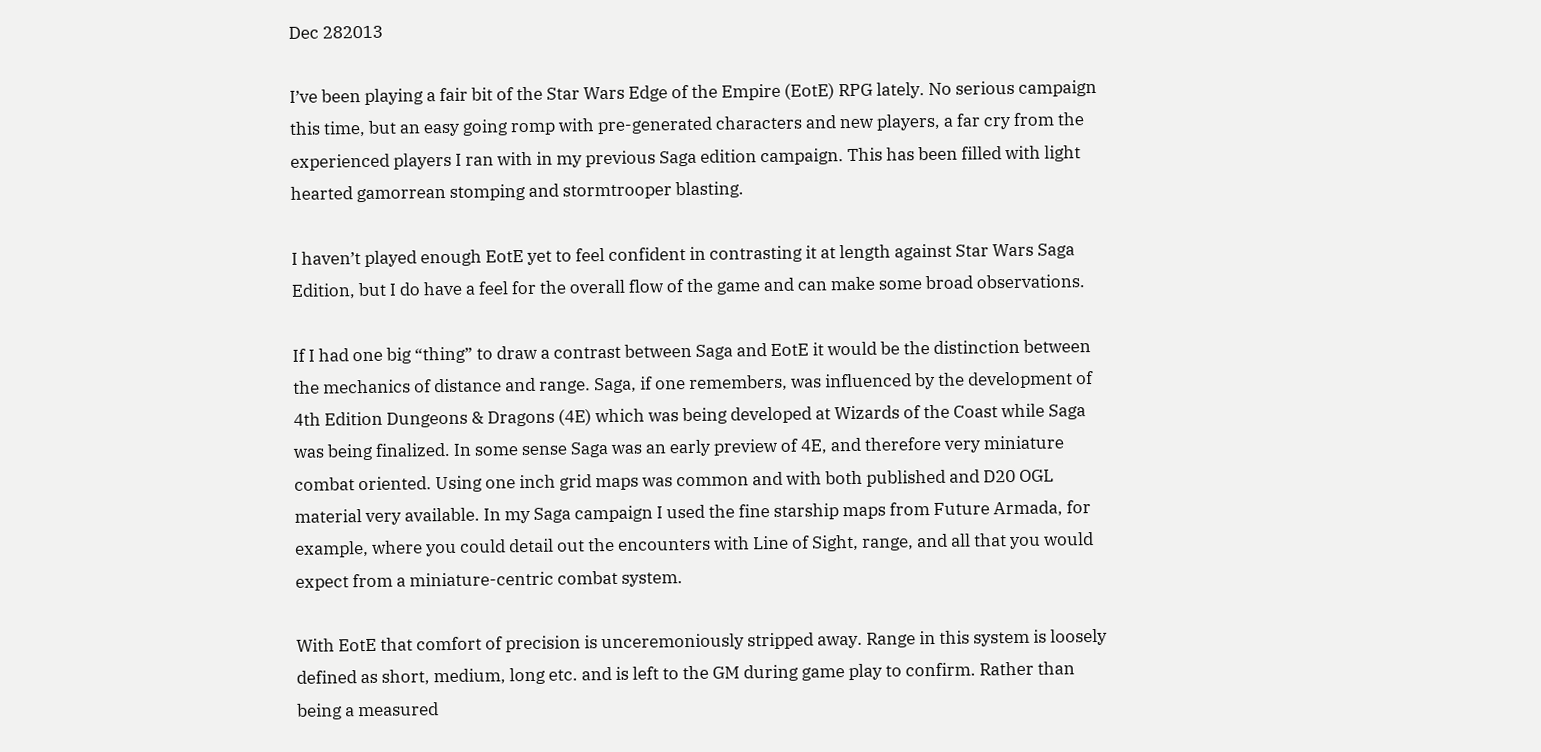Dec 282013

I’ve been playing a fair bit of the Star Wars Edge of the Empire (EotE) RPG lately. No serious campaign this time, but an easy going romp with pre-generated characters and new players, a far cry from the experienced players I ran with in my previous Saga edition campaign. This has been filled with light hearted gamorrean stomping and stormtrooper blasting.

I haven’t played enough EotE yet to feel confident in contrasting it at length against Star Wars Saga Edition, but I do have a feel for the overall flow of the game and can make some broad observations.

If I had one big “thing” to draw a contrast between Saga and EotE it would be the distinction between the mechanics of distance and range. Saga, if one remembers, was influenced by the development of 4th Edition Dungeons & Dragons (4E) which was being developed at Wizards of the Coast while Saga was being finalized. In some sense Saga was an early preview of 4E, and therefore very miniature combat oriented. Using one inch grid maps was common and with both published and D20 OGL material very available. In my Saga campaign I used the fine starship maps from Future Armada, for example, where you could detail out the encounters with Line of Sight, range, and all that you would expect from a miniature-centric combat system.

With EotE that comfort of precision is unceremoniously stripped away. Range in this system is loosely defined as short, medium, long etc. and is left to the GM during game play to confirm. Rather than being a measured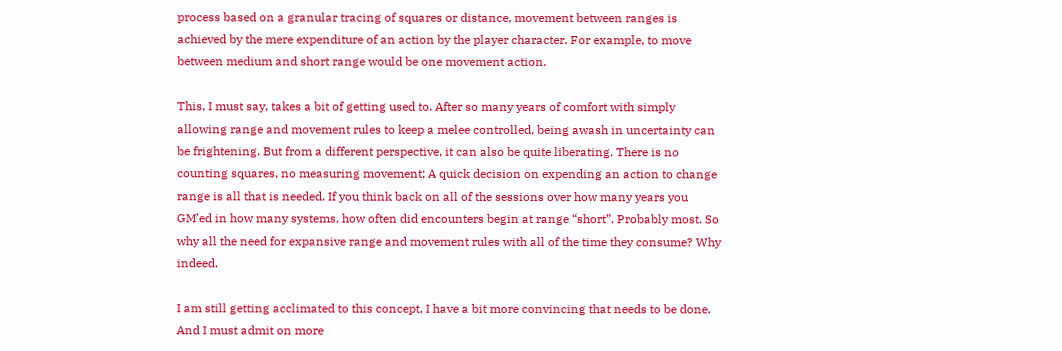process based on a granular tracing of squares or distance, movement between ranges is achieved by the mere expenditure of an action by the player character. For example, to move between medium and short range would be one movement action.

This, I must say, takes a bit of getting used to. After so many years of comfort with simply allowing range and movement rules to keep a melee controlled, being awash in uncertainty can be frightening. But from a different perspective, it can also be quite liberating. There is no counting squares, no measuring movement; A quick decision on expending an action to change range is all that is needed. If you think back on all of the sessions over how many years you GM’ed in how many systems, how often did encounters begin at range “short”. Probably most. So why all the need for expansive range and movement rules with all of the time they consume? Why indeed.

I am still getting acclimated to this concept, I have a bit more convincing that needs to be done. And I must admit on more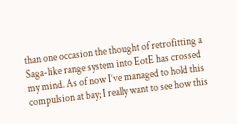than one occasion the thought of retrofitting a Saga-like range system into EotE has crossed my mind. As of now I’ve managed to hold this compulsion at bay; I really want to see how this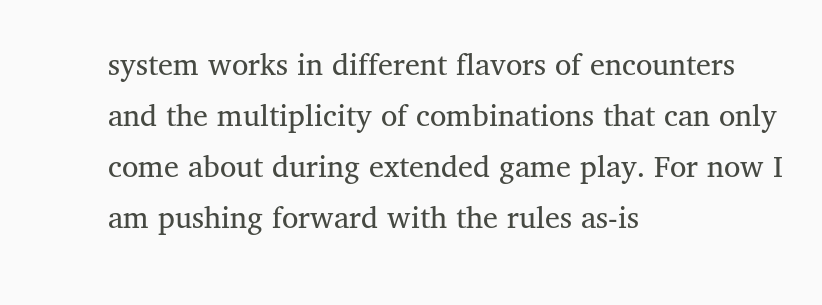system works in different flavors of encounters and the multiplicity of combinations that can only come about during extended game play. For now I am pushing forward with the rules as-is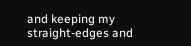and keeping my straight-edges and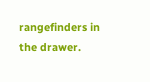rangefinders in the drawer.